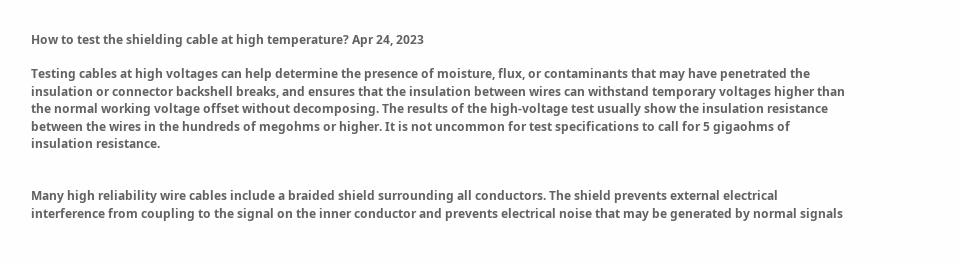How to test the shielding cable at high temperature? Apr 24, 2023

Testing cables at high voltages can help determine the presence of moisture, flux, or contaminants that may have penetrated the insulation or connector backshell breaks, and ensures that the insulation between wires can withstand temporary voltages higher than the normal working voltage offset without decomposing. The results of the high-voltage test usually show the insulation resistance between the wires in the hundreds of megohms or higher. It is not uncommon for test specifications to call for 5 gigaohms of insulation resistance.


Many high reliability wire cables include a braided shield surrounding all conductors. The shield prevents external electrical interference from coupling to the signal on the inner conductor and prevents electrical noise that may be generated by normal signals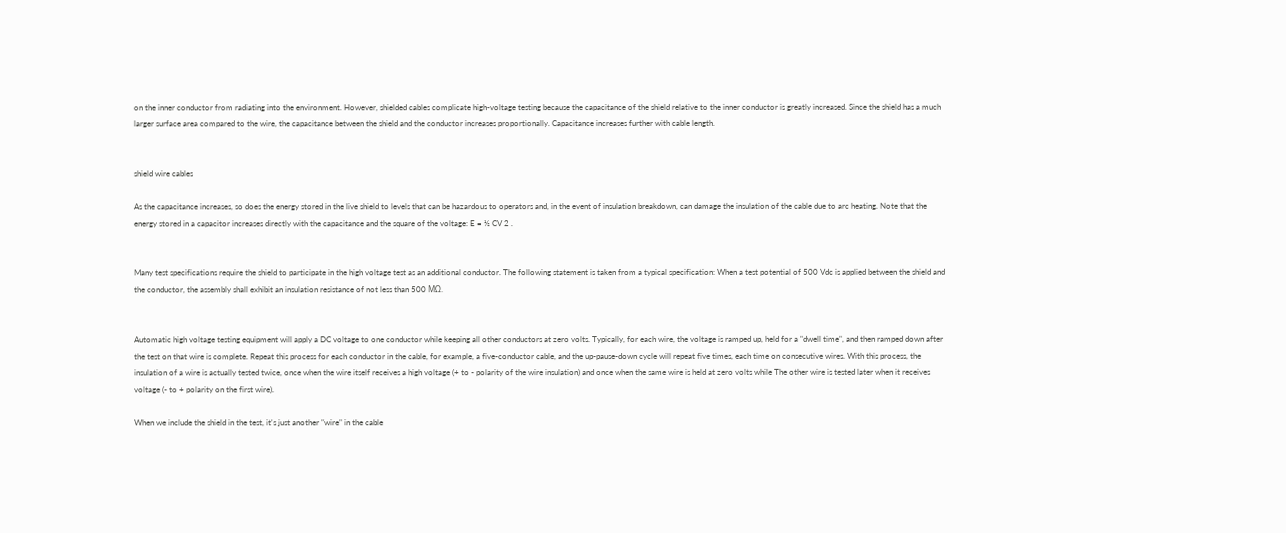on the inner conductor from radiating into the environment. However, shielded cables complicate high-voltage testing because the capacitance of the shield relative to the inner conductor is greatly increased. Since the shield has a much larger surface area compared to the wire, the capacitance between the shield and the conductor increases proportionally. Capacitance increases further with cable length.


shield wire cables

As the capacitance increases, so does the energy stored in the live shield to levels that can be hazardous to operators and, in the event of insulation breakdown, can damage the insulation of the cable due to arc heating. Note that the energy stored in a capacitor increases directly with the capacitance and the square of the voltage: E = ½ CV 2 .


Many test specifications require the shield to participate in the high voltage test as an additional conductor. The following statement is taken from a typical specification: When a test potential of 500 Vdc is applied between the shield and the conductor, the assembly shall exhibit an insulation resistance of not less than 500 MΩ.


Automatic high voltage testing equipment will apply a DC voltage to one conductor while keeping all other conductors at zero volts. Typically, for each wire, the voltage is ramped up, held for a "dwell time", and then ramped down after the test on that wire is complete. Repeat this process for each conductor in the cable, for example, a five-conductor cable, and the up-pause-down cycle will repeat five times, each time on consecutive wires. With this process, the insulation of a wire is actually tested twice, once when the wire itself receives a high voltage (+ to - polarity of the wire insulation) and once when the same wire is held at zero volts while The other wire is tested later when it receives voltage (- to + polarity on the first wire).

When we include the shield in the test, it's just another "wire" in the cable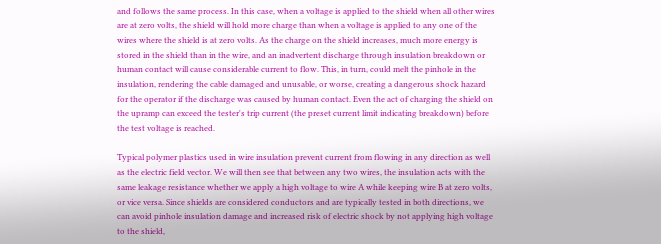and follows the same process. In this case, when a voltage is applied to the shield when all other wires are at zero volts, the shield will hold more charge than when a voltage is applied to any one of the wires where the shield is at zero volts. As the charge on the shield increases, much more energy is stored in the shield than in the wire, and an inadvertent discharge through insulation breakdown or human contact will cause considerable current to flow. This, in turn, could melt the pinhole in the insulation, rendering the cable damaged and unusable, or worse, creating a dangerous shock hazard for the operator if the discharge was caused by human contact. Even the act of charging the shield on the upramp can exceed the tester's trip current (the preset current limit indicating breakdown) before the test voltage is reached.

Typical polymer plastics used in wire insulation prevent current from flowing in any direction as well as the electric field vector. We will then see that between any two wires, the insulation acts with the same leakage resistance whether we apply a high voltage to wire A while keeping wire B at zero volts, or vice versa. Since shields are considered conductors and are typically tested in both directions, we can avoid pinhole insulation damage and increased risk of electric shock by not applying high voltage to the shield,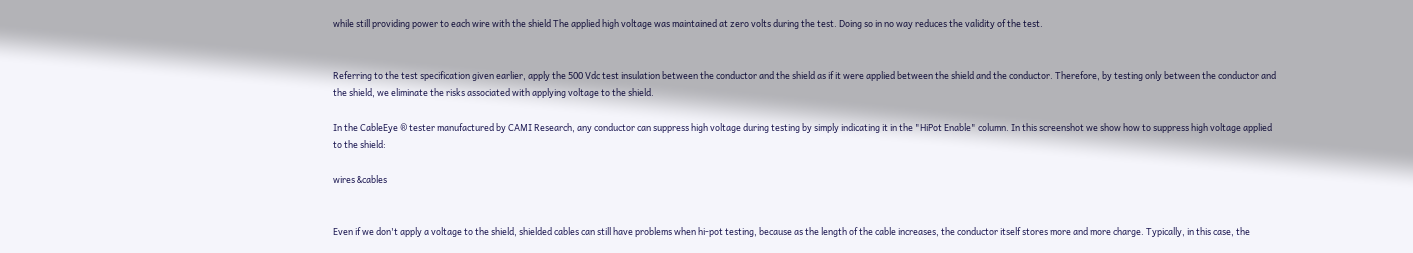while still providing power to each wire with the shield The applied high voltage was maintained at zero volts during the test. Doing so in no way reduces the validity of the test.


Referring to the test specification given earlier, apply the 500 Vdc test insulation between the conductor and the shield as if it were applied between the shield and the conductor. Therefore, by testing only between the conductor and the shield, we eliminate the risks associated with applying voltage to the shield.

In the CableEye ® tester manufactured by CAMI Research, any conductor can suppress high voltage during testing by simply indicating it in the "HiPot Enable" column. In this screenshot we show how to suppress high voltage applied to the shield:

wires &cables


Even if we don't apply a voltage to the shield, shielded cables can still have problems when hi-pot testing, because as the length of the cable increases, the conductor itself stores more and more charge. Typically, in this case, the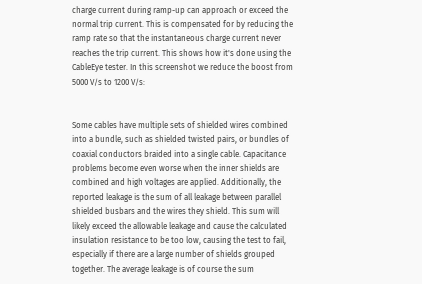charge current during ramp-up can approach or exceed the normal trip current. This is compensated for by reducing the ramp rate so that the instantaneous charge current never reaches the trip current. This shows how it's done using the CableEye tester. In this screenshot we reduce the boost from 5000 V/s to 1200 V/s:


Some cables have multiple sets of shielded wires combined into a bundle, such as shielded twisted pairs, or bundles of coaxial conductors braided into a single cable. Capacitance problems become even worse when the inner shields are combined and high voltages are applied. Additionally, the reported leakage is the sum of all leakage between parallel shielded busbars and the wires they shield. This sum will likely exceed the allowable leakage and cause the calculated insulation resistance to be too low, causing the test to fail, especially if there are a large number of shields grouped together. The average leakage is of course the sum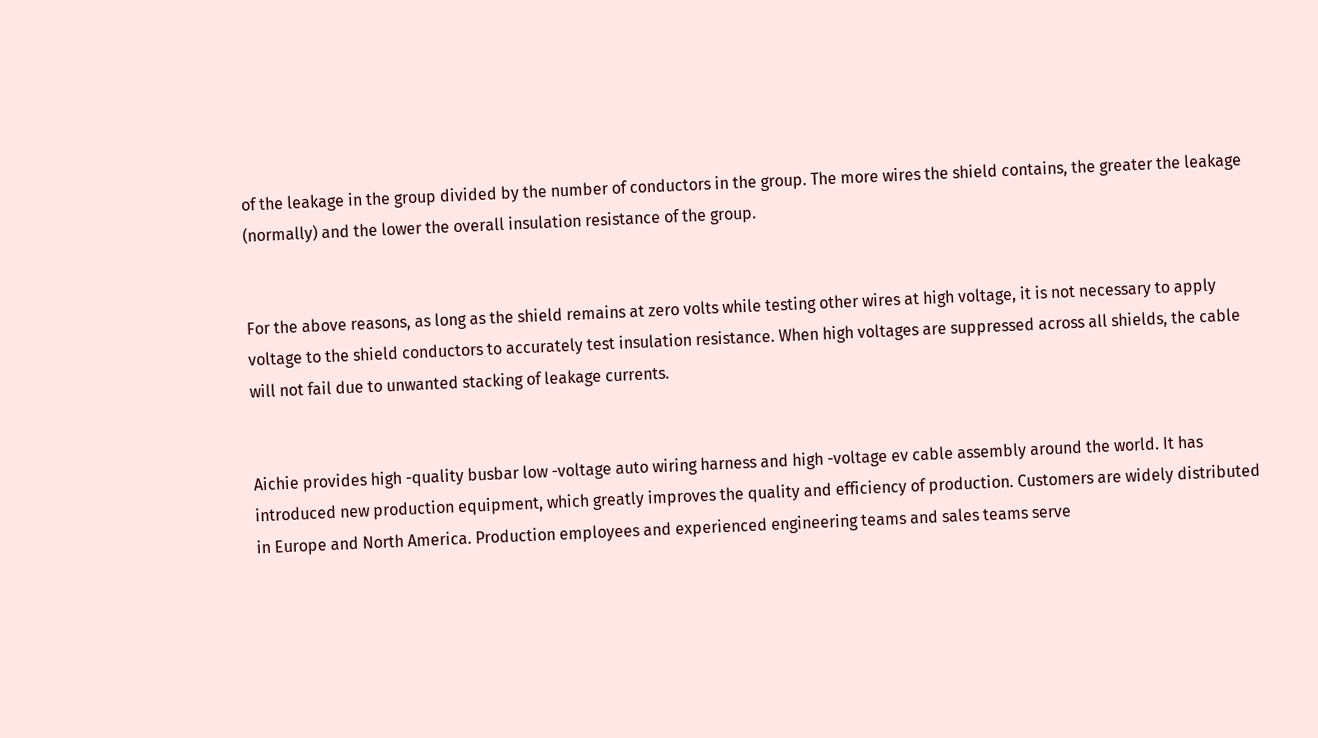of the leakage in the group divided by the number of conductors in the group. The more wires the shield contains, the greater the leakage (normally) and the lower the overall insulation resistance of the group.


For the above reasons, as long as the shield remains at zero volts while testing other wires at high voltage, it is not necessary to apply voltage to the shield conductors to accurately test insulation resistance. When high voltages are suppressed across all shields, the cable will not fail due to unwanted stacking of leakage currents.


Aichie provides high -quality busbar low -voltage auto wiring harness and high -voltage ev cable assembly around the world. It has introduced new production equipment, which greatly improves the quality and efficiency of production. Customers are widely distributed in Europe and North America. Production employees and experienced engineering teams and sales teams serve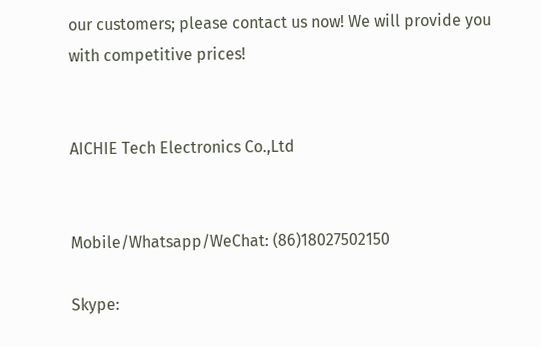our customers; please contact us now! We will provide you with competitive prices!


AICHIE Tech Electronics Co.,Ltd


Mobile/Whatsapp/WeChat: (86)18027502150

Skype: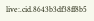live:.cid.8643b3df38ff8b5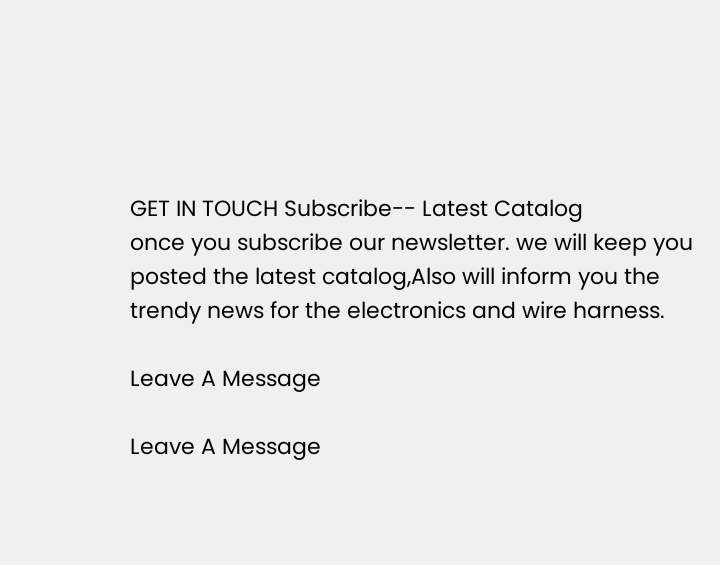GET IN TOUCH Subscribe-- Latest Catalog
once you subscribe our newsletter. we will keep you posted the latest catalog,Also will inform you the trendy news for the electronics and wire harness.

Leave A Message

Leave A Message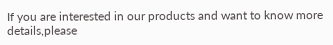If you are interested in our products and want to know more details,please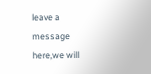leave a message here,we will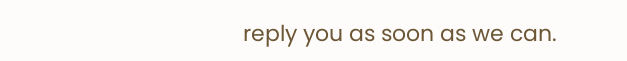reply you as soon as we can.